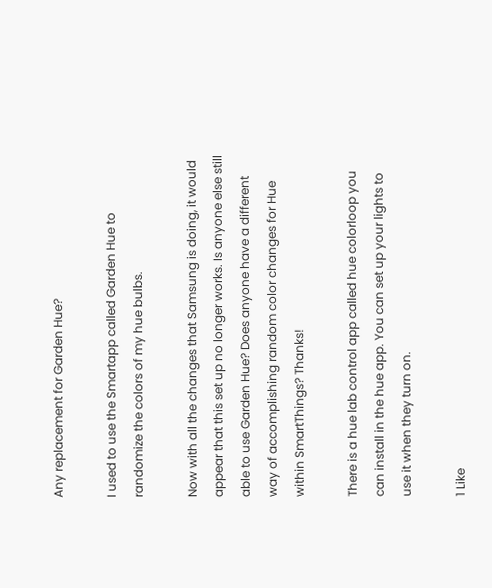Any replacement for Garden Hue?

I used to use the Smartapp called Garden Hue to randomize the colors of my hue bulbs.

Now with all the changes that Samsung is doing, it would appear that this set up no longer works. Is anyone else still able to use Garden Hue? Does anyone have a different way of accomplishing random color changes for Hue within SmartThings? Thanks!

There is a hue lab control app called hue colorloop you can install in the hue app. You can set up your lights to use it when they turn on.

1 Like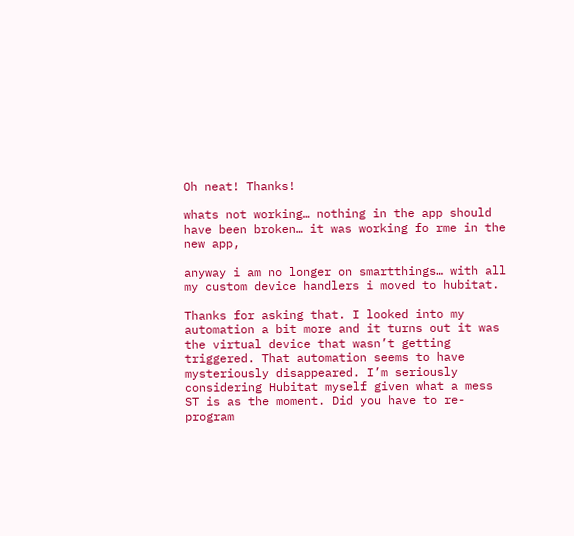Oh neat! Thanks!

whats not working… nothing in the app should have been broken… it was working fo rme in the new app,

anyway i am no longer on smartthings… with all my custom device handlers i moved to hubitat.

Thanks for asking that. I looked into my automation a bit more and it turns out it was the virtual device that wasn’t getting triggered. That automation seems to have mysteriously disappeared. I’m seriously considering Hubitat myself given what a mess ST is as the moment. Did you have to re-program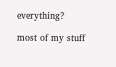everything?

most of my stuff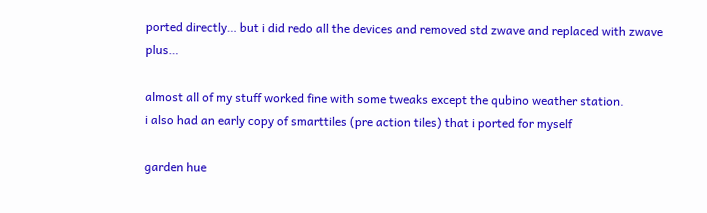ported directly… but i did redo all the devices and removed std zwave and replaced with zwave plus…

almost all of my stuff worked fine with some tweaks except the qubino weather station.
i also had an early copy of smarttiles (pre action tiles) that i ported for myself

garden hue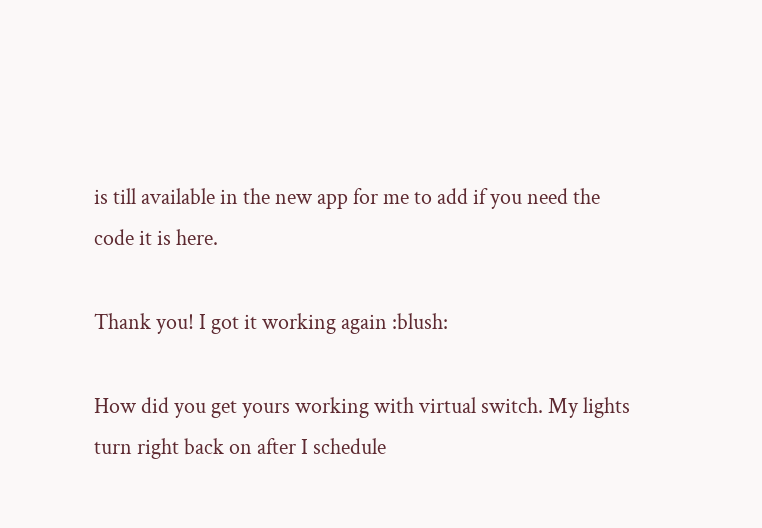is till available in the new app for me to add if you need the code it is here.

Thank you! I got it working again :blush:

How did you get yours working with virtual switch. My lights turn right back on after I schedule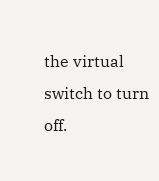the virtual switch to turn off.